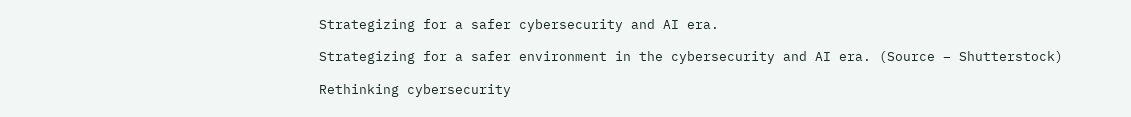Strategizing for a safer cybersecurity and AI era.

Strategizing for a safer environment in the cybersecurity and AI era. (Source – Shutterstock)

Rethinking cybersecurity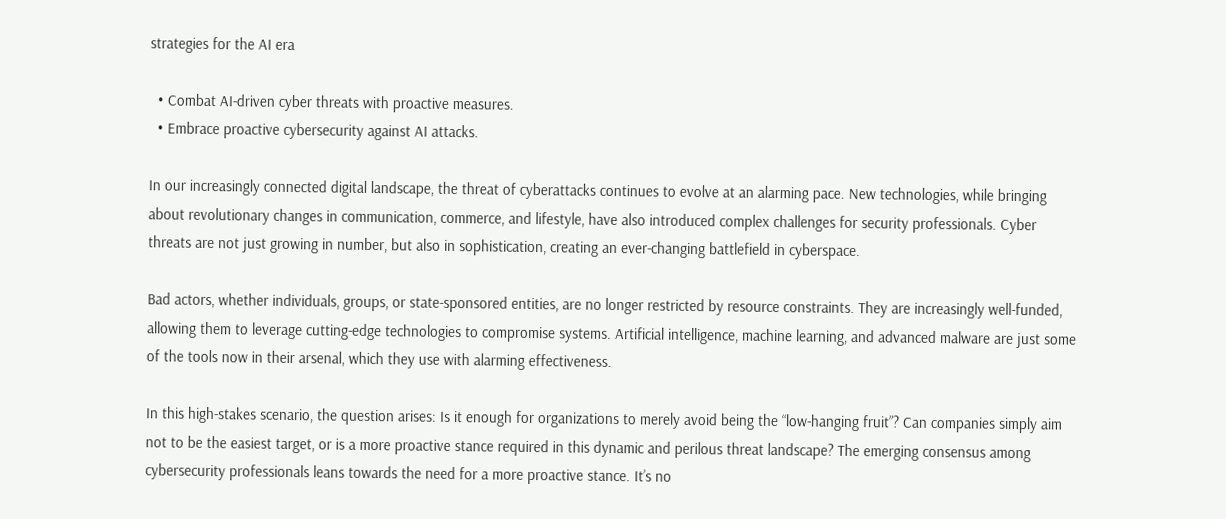strategies for the AI era

  • Combat AI-driven cyber threats with proactive measures.
  • Embrace proactive cybersecurity against AI attacks.

In our increasingly connected digital landscape, the threat of cyberattacks continues to evolve at an alarming pace. New technologies, while bringing about revolutionary changes in communication, commerce, and lifestyle, have also introduced complex challenges for security professionals. Cyber threats are not just growing in number, but also in sophistication, creating an ever-changing battlefield in cyberspace.

Bad actors, whether individuals, groups, or state-sponsored entities, are no longer restricted by resource constraints. They are increasingly well-funded, allowing them to leverage cutting-edge technologies to compromise systems. Artificial intelligence, machine learning, and advanced malware are just some of the tools now in their arsenal, which they use with alarming effectiveness.

In this high-stakes scenario, the question arises: Is it enough for organizations to merely avoid being the “low-hanging fruit”? Can companies simply aim not to be the easiest target, or is a more proactive stance required in this dynamic and perilous threat landscape? The emerging consensus among cybersecurity professionals leans towards the need for a more proactive stance. It’s no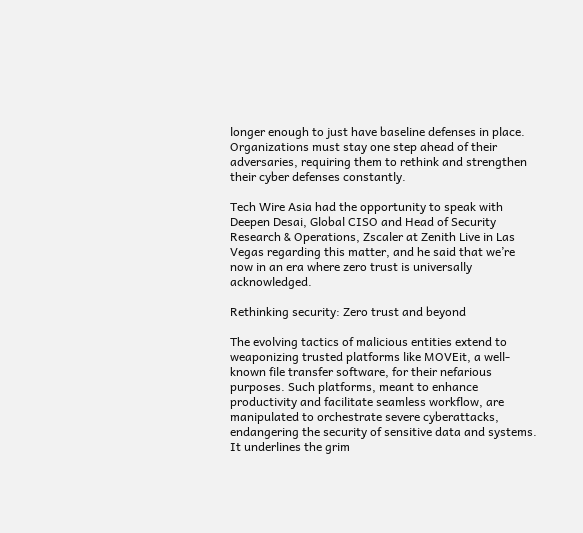longer enough to just have baseline defenses in place. Organizations must stay one step ahead of their adversaries, requiring them to rethink and strengthen their cyber defenses constantly.

Tech Wire Asia had the opportunity to speak with Deepen Desai, Global CISO and Head of Security Research & Operations, Zscaler at Zenith Live in Las Vegas regarding this matter, and he said that we’re now in an era where zero trust is universally acknowledged.

Rethinking security: Zero trust and beyond

The evolving tactics of malicious entities extend to weaponizing trusted platforms like MOVEit, a well-known file transfer software, for their nefarious purposes. Such platforms, meant to enhance productivity and facilitate seamless workflow, are manipulated to orchestrate severe cyberattacks, endangering the security of sensitive data and systems. It underlines the grim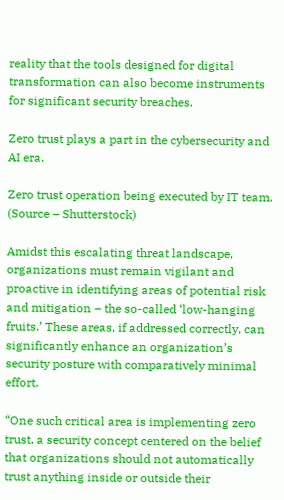reality that the tools designed for digital transformation can also become instruments for significant security breaches.

Zero trust plays a part in the cybersecurity and AI era.

Zero trust operation being executed by IT team. (Source – Shutterstock)

Amidst this escalating threat landscape, organizations must remain vigilant and proactive in identifying areas of potential risk and mitigation – the so-called ‘low-hanging fruits.’ These areas, if addressed correctly, can significantly enhance an organization’s security posture with comparatively minimal effort.

“One such critical area is implementing zero trust, a security concept centered on the belief that organizations should not automatically trust anything inside or outside their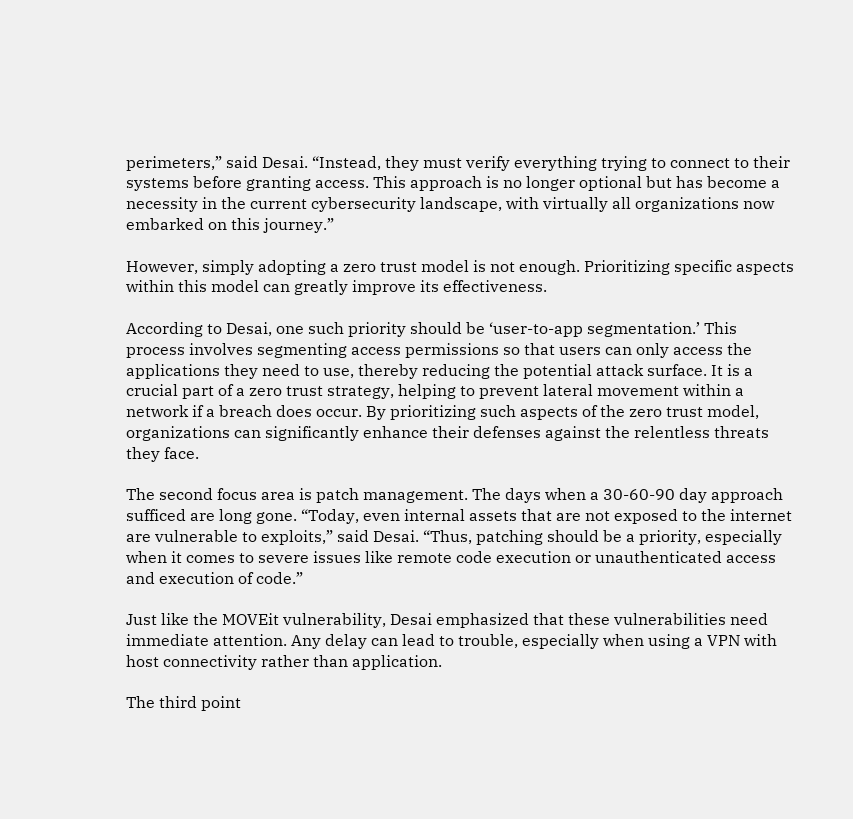perimeters,” said Desai. “Instead, they must verify everything trying to connect to their systems before granting access. This approach is no longer optional but has become a necessity in the current cybersecurity landscape, with virtually all organizations now embarked on this journey.”

However, simply adopting a zero trust model is not enough. Prioritizing specific aspects within this model can greatly improve its effectiveness.

According to Desai, one such priority should be ‘user-to-app segmentation.’ This process involves segmenting access permissions so that users can only access the applications they need to use, thereby reducing the potential attack surface. It is a crucial part of a zero trust strategy, helping to prevent lateral movement within a network if a breach does occur. By prioritizing such aspects of the zero trust model, organizations can significantly enhance their defenses against the relentless threats they face.

The second focus area is patch management. The days when a 30-60-90 day approach sufficed are long gone. “Today, even internal assets that are not exposed to the internet are vulnerable to exploits,” said Desai. “Thus, patching should be a priority, especially when it comes to severe issues like remote code execution or unauthenticated access and execution of code.”

Just like the MOVEit vulnerability, Desai emphasized that these vulnerabilities need immediate attention. Any delay can lead to trouble, especially when using a VPN with host connectivity rather than application.

The third point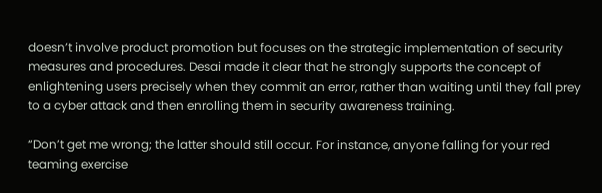doesn’t involve product promotion but focuses on the strategic implementation of security measures and procedures. Desai made it clear that he strongly supports the concept of enlightening users precisely when they commit an error, rather than waiting until they fall prey to a cyber attack and then enrolling them in security awareness training.

“Don’t get me wrong; the latter should still occur. For instance, anyone falling for your red teaming exercise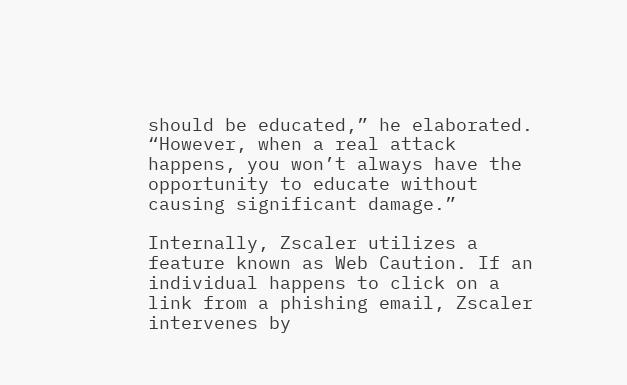should be educated,” he elaborated. “However, when a real attack happens, you won’t always have the opportunity to educate without causing significant damage.”

Internally, Zscaler utilizes a feature known as Web Caution. If an individual happens to click on a link from a phishing email, Zscaler intervenes by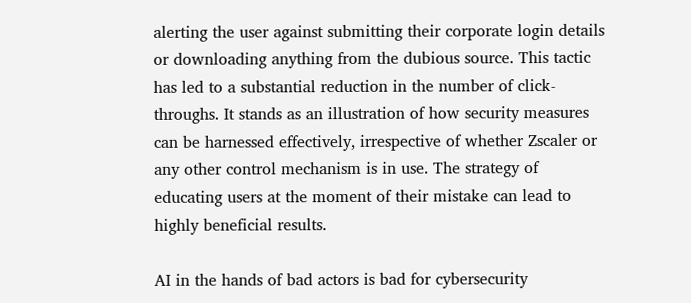alerting the user against submitting their corporate login details or downloading anything from the dubious source. This tactic has led to a substantial reduction in the number of click-throughs. It stands as an illustration of how security measures can be harnessed effectively, irrespective of whether Zscaler or any other control mechanism is in use. The strategy of educating users at the moment of their mistake can lead to highly beneficial results.

AI in the hands of bad actors is bad for cybersecurity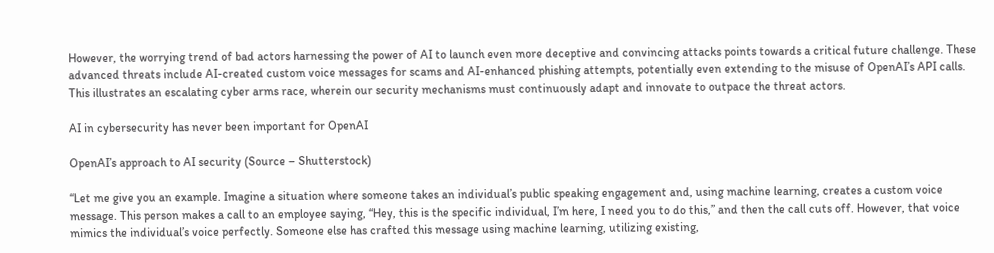However, the worrying trend of bad actors harnessing the power of AI to launch even more deceptive and convincing attacks points towards a critical future challenge. These advanced threats include AI-created custom voice messages for scams and AI-enhanced phishing attempts, potentially even extending to the misuse of OpenAI’s API calls. This illustrates an escalating cyber arms race, wherein our security mechanisms must continuously adapt and innovate to outpace the threat actors.

AI in cybersecurity has never been important for OpenAI

OpenAI’s approach to AI security (Source – Shutterstock)

“Let me give you an example. Imagine a situation where someone takes an individual’s public speaking engagement and, using machine learning, creates a custom voice message. This person makes a call to an employee saying, “Hey, this is the specific individual, I’m here, I need you to do this,” and then the call cuts off. However, that voice mimics the individual’s voice perfectly. Someone else has crafted this message using machine learning, utilizing existing,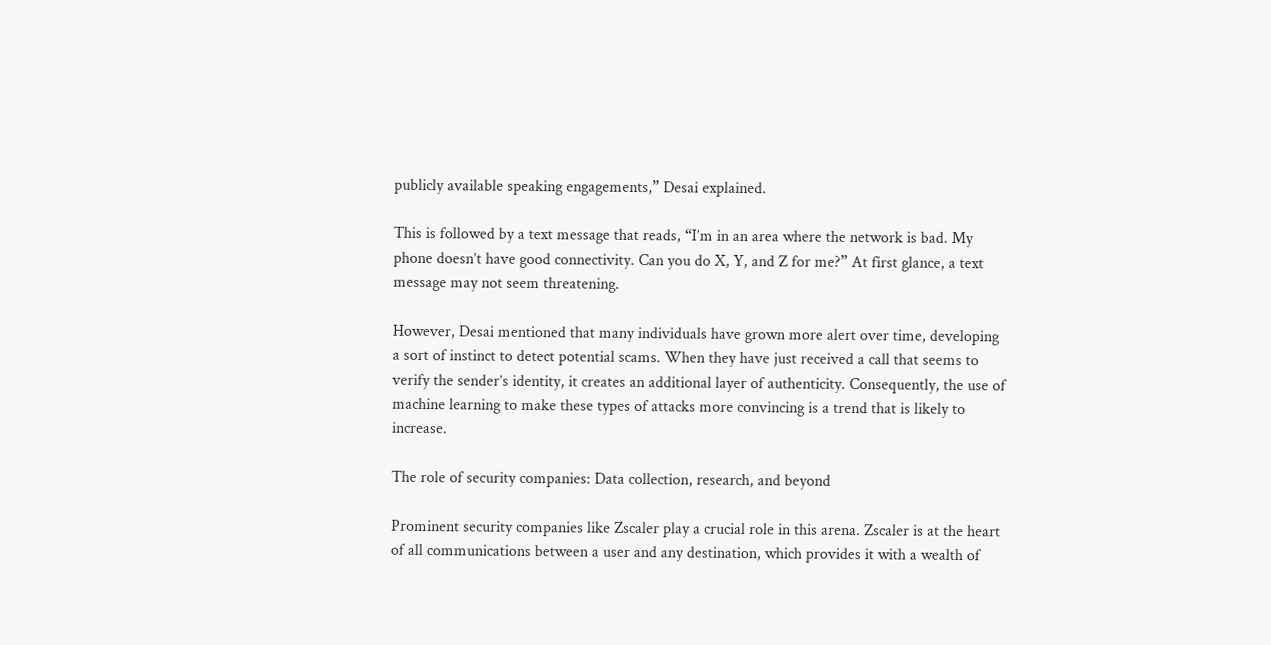publicly available speaking engagements,” Desai explained.

This is followed by a text message that reads, “I’m in an area where the network is bad. My phone doesn’t have good connectivity. Can you do X, Y, and Z for me?” At first glance, a text message may not seem threatening.

However, Desai mentioned that many individuals have grown more alert over time, developing a sort of instinct to detect potential scams. When they have just received a call that seems to verify the sender’s identity, it creates an additional layer of authenticity. Consequently, the use of machine learning to make these types of attacks more convincing is a trend that is likely to increase.

The role of security companies: Data collection, research, and beyond

Prominent security companies like Zscaler play a crucial role in this arena. Zscaler is at the heart of all communications between a user and any destination, which provides it with a wealth of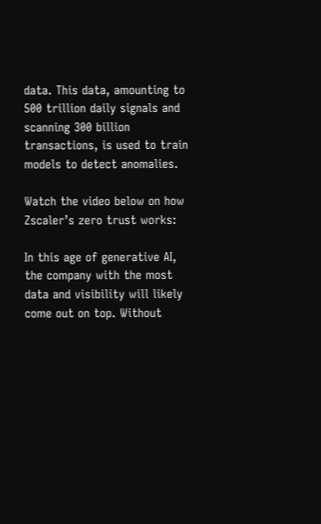data. This data, amounting to 500 trillion daily signals and scanning 300 billion transactions, is used to train models to detect anomalies.

Watch the video below on how Zscaler’s zero trust works:

In this age of generative AI, the company with the most data and visibility will likely come out on top. Without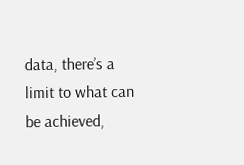data, there’s a limit to what can be achieved,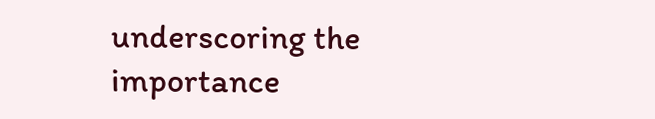underscoring the importance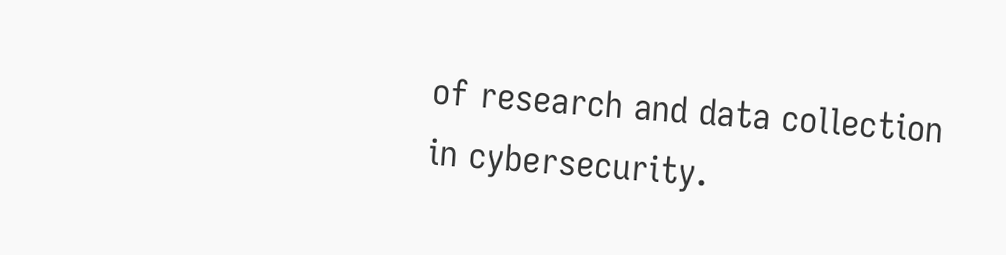of research and data collection in cybersecurity.